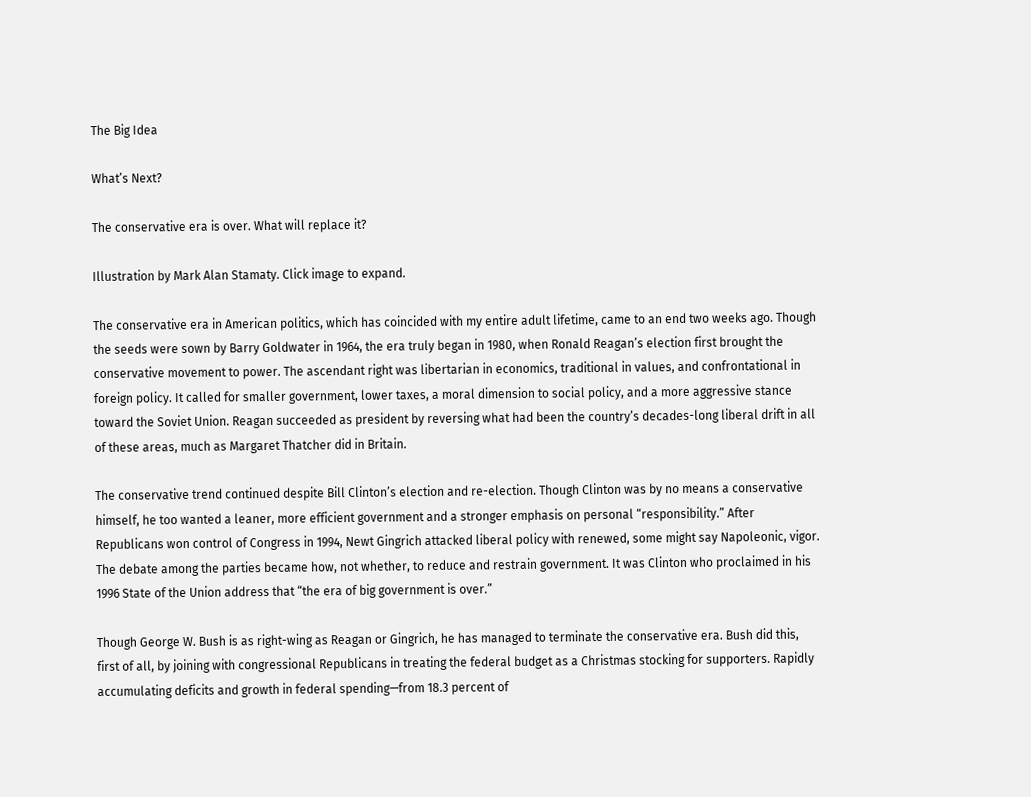The Big Idea

What’s Next?

The conservative era is over. What will replace it?

Illustration by Mark Alan Stamaty. Click image to expand.

The conservative era in American politics, which has coincided with my entire adult lifetime, came to an end two weeks ago. Though the seeds were sown by Barry Goldwater in 1964, the era truly began in 1980, when Ronald Reagan’s election first brought the conservative movement to power. The ascendant right was libertarian in economics, traditional in values, and confrontational in foreign policy. It called for smaller government, lower taxes, a moral dimension to social policy, and a more aggressive stance toward the Soviet Union. Reagan succeeded as president by reversing what had been the country’s decades-long liberal drift in all of these areas, much as Margaret Thatcher did in Britain.

The conservative trend continued despite Bill Clinton’s election and re-election. Though Clinton was by no means a conservative himself, he too wanted a leaner, more efficient government and a stronger emphasis on personal “responsibility.” After Republicans won control of Congress in 1994, Newt Gingrich attacked liberal policy with renewed, some might say Napoleonic, vigor. The debate among the parties became how, not whether, to reduce and restrain government. It was Clinton who proclaimed in his 1996 State of the Union address that “the era of big government is over.”

Though George W. Bush is as right-wing as Reagan or Gingrich, he has managed to terminate the conservative era. Bush did this, first of all, by joining with congressional Republicans in treating the federal budget as a Christmas stocking for supporters. Rapidly accumulating deficits and growth in federal spending—from 18.3 percent of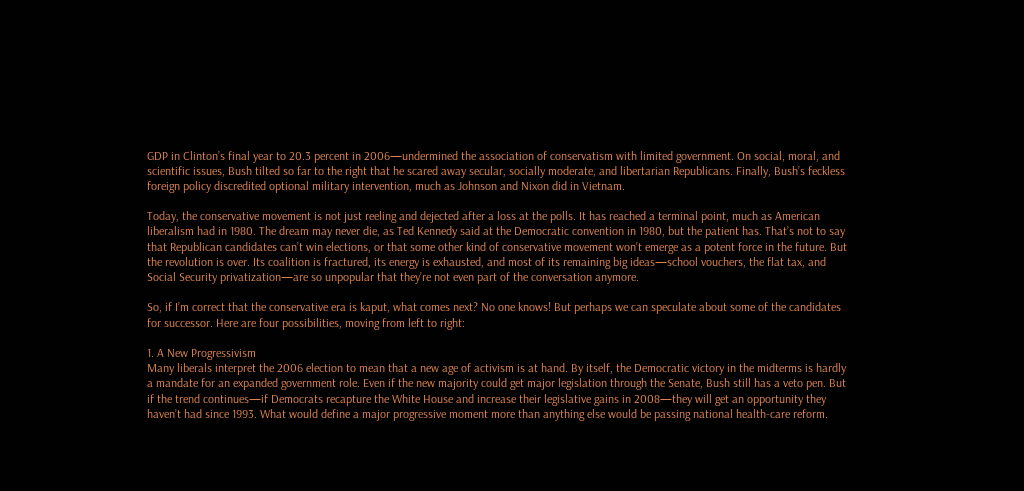GDP in Clinton’s final year to 20.3 percent in 2006—undermined the association of conservatism with limited government. On social, moral, and scientific issues, Bush tilted so far to the right that he scared away secular, socially moderate, and libertarian Republicans. Finally, Bush’s feckless foreign policy discredited optional military intervention, much as Johnson and Nixon did in Vietnam.

Today, the conservative movement is not just reeling and dejected after a loss at the polls. It has reached a terminal point, much as American liberalism had in 1980. The dream may never die, as Ted Kennedy said at the Democratic convention in 1980, but the patient has. That’s not to say that Republican candidates can’t win elections, or that some other kind of conservative movement won’t emerge as a potent force in the future. But the revolution is over. Its coalition is fractured, its energy is exhausted, and most of its remaining big ideas—school vouchers, the flat tax, and Social Security privatization—are so unpopular that they’re not even part of the conversation anymore.

So, if I’m correct that the conservative era is kaput, what comes next? No one knows! But perhaps we can speculate about some of the candidates for successor. Here are four possibilities, moving from left to right:

1. A New Progressivism
Many liberals interpret the 2006 election to mean that a new age of activism is at hand. By itself, the Democratic victory in the midterms is hardly a mandate for an expanded government role. Even if the new majority could get major legislation through the Senate, Bush still has a veto pen. But if the trend continues—if Democrats recapture the White House and increase their legislative gains in 2008—they will get an opportunity they haven’t had since 1993. What would define a major progressive moment more than anything else would be passing national health-care reform.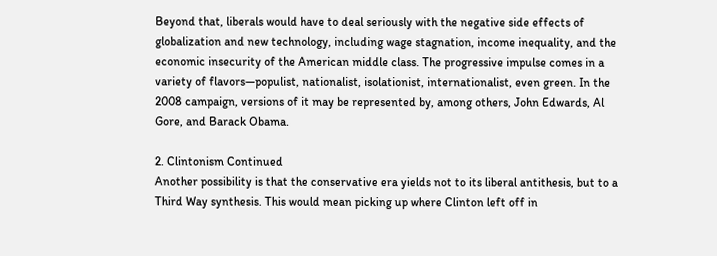Beyond that, liberals would have to deal seriously with the negative side effects of globalization and new technology, including wage stagnation, income inequality, and the economic insecurity of the American middle class. The progressive impulse comes in a variety of flavors—populist, nationalist, isolationist, internationalist, even green. In the 2008 campaign, versions of it may be represented by, among others, John Edwards, Al Gore, and Barack Obama.

2. Clintonism Continued
Another possibility is that the conservative era yields not to its liberal antithesis, but to a Third Way synthesis. This would mean picking up where Clinton left off in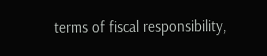terms of fiscal responsibility,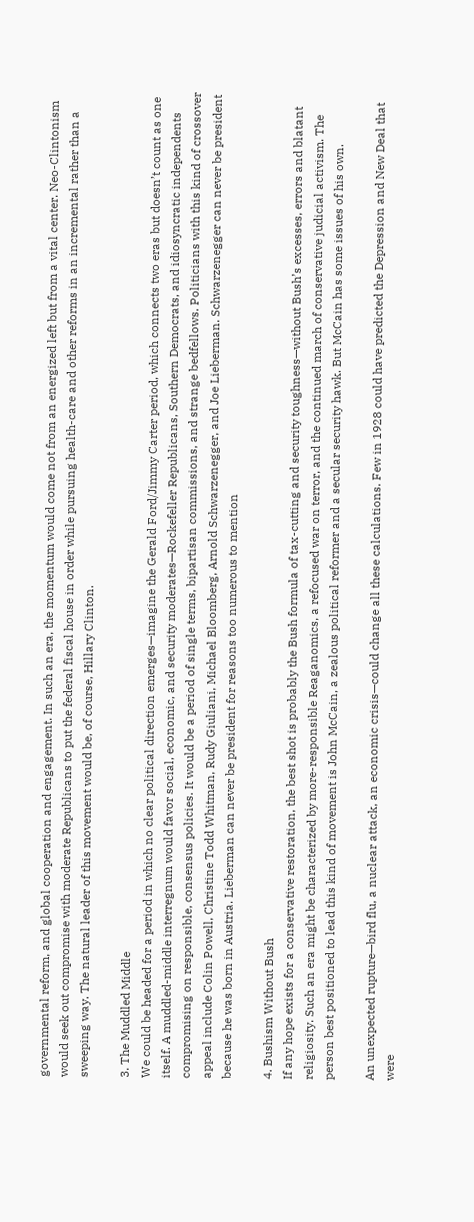governmental reform, and global cooperation and engagement. In such an era, the momentum would come not from an energized left but from a vital center. Neo-Clintonism would seek out compromise with moderate Republicans to put the federal fiscal house in order while pursuing health-care and other reforms in an incremental rather than a sweeping way. The natural leader of this movement would be, of course, Hillary Clinton.

3. The Muddled Middle
We could be headed for a period in which no clear political direction emerges—imagine the Gerald Ford/Jimmy Carter period, which connects two eras but doesn’t count as one itself. A muddled-middle interregnum would favor social, economic, and security moderates—Rockefeller Republicans, Southern Democrats, and idiosyncratic independents compromising on responsible, consensus policies. It would be a period of single terms, bipartisan commissions, and strange bedfellows. Politicians with this kind of crossover appeal include Colin Powell, Christine Todd Whitman, Rudy Giuliani, Michael Bloomberg, Arnold Schwarzenegger, and Joe Lieberman. Schwarzenegger can never be president because he was born in Austria. Lieberman can never be president for reasons too numerous to mention

4. Bushism Without Bush
If any hope exists for a conservative restoration, the best shot is probably the Bush formula of tax-cutting and security toughness—without Bush’s excesses, errors and blatant religiosity. Such an era might be characterized by more-responsible Reaganomics, a refocused war on terror, and the continued march of conservative judicial activism. The person best positioned to lead this kind of movement is John McCain, a zealous political reformer and a secular security hawk. But McCain has some issues of his own.

An unexpected rupture—bird flu, a nuclear attack, an economic crisis—could change all these calculations. Few in 1928 could have predicted the Depression and New Deal that were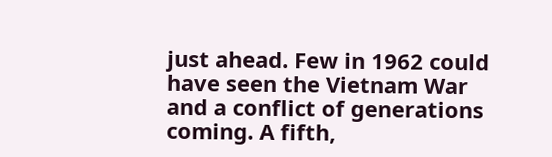just ahead. Few in 1962 could have seen the Vietnam War and a conflict of generations coming. A fifth,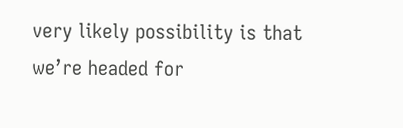very likely possibility is that we’re headed for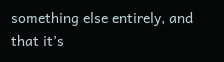something else entirely, and that it’s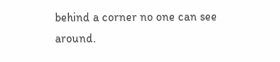behind a corner no one can see around.